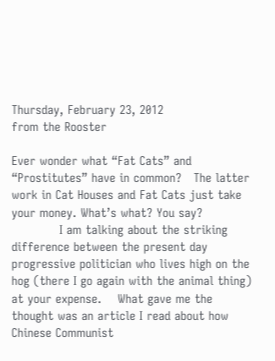Thursday, February 23, 2012
from the Rooster

Ever wonder what “Fat Cats” and “Prostitutes” have in common?   The latter work in Cat Houses and Fat Cats just take your money. What’s what? You say?
            I am talking about the striking difference between the present day progressive politician who lives high on the hog (there I go again with the animal thing) at your expense.    What gave me the thought was an article I read about how Chinese Communist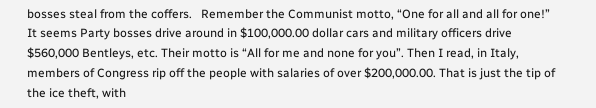bosses steal from the coffers.   Remember the Communist motto, “One for all and all for one!” It seems Party bosses drive around in $100,000.00 dollar cars and military officers drive $560,000 Bentleys, etc. Their motto is “All for me and none for you”. Then I read, in Italy, members of Congress rip off the people with salaries of over $200,000.00. That is just the tip of the ice theft, with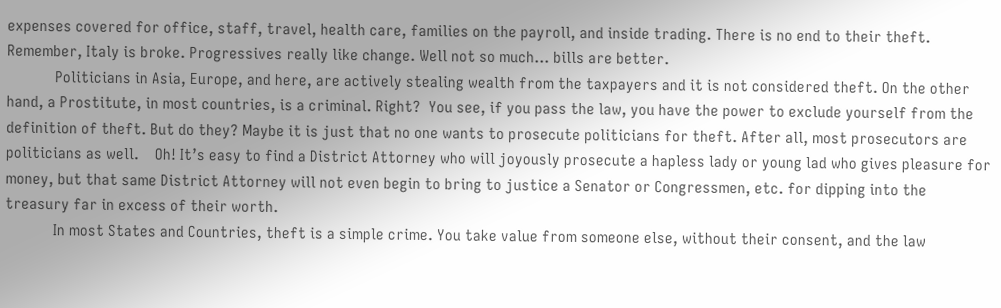expenses covered for office, staff, travel, health care, families on the payroll, and inside trading. There is no end to their theft. Remember, Italy is broke. Progressives really like change. Well not so much… bills are better.
            Politicians in Asia, Europe, and here, are actively stealing wealth from the taxpayers and it is not considered theft. On the other hand, a Prostitute, in most countries, is a criminal. Right?  You see, if you pass the law, you have the power to exclude yourself from the definition of theft. But do they? Maybe it is just that no one wants to prosecute politicians for theft. After all, most prosecutors are politicians as well.    Oh! It’s easy to find a District Attorney who will joyously prosecute a hapless lady or young lad who gives pleasure for money, but that same District Attorney will not even begin to bring to justice a Senator or Congressmen, etc. for dipping into the treasury far in excess of their worth.
            In most States and Countries, theft is a simple crime. You take value from someone else, without their consent, and the law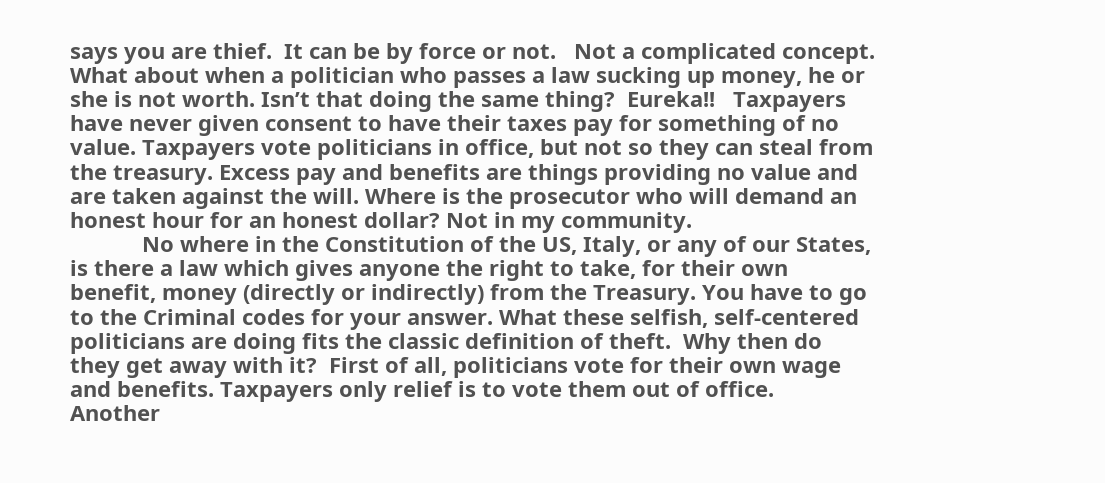says you are thief.  It can be by force or not.   Not a complicated concept.   What about when a politician who passes a law sucking up money, he or she is not worth. Isn’t that doing the same thing?  Eureka!!   Taxpayers have never given consent to have their taxes pay for something of no value. Taxpayers vote politicians in office, but not so they can steal from the treasury. Excess pay and benefits are things providing no value and are taken against the will. Where is the prosecutor who will demand an honest hour for an honest dollar? Not in my community.
            No where in the Constitution of the US, Italy, or any of our States, is there a law which gives anyone the right to take, for their own benefit, money (directly or indirectly) from the Treasury. You have to go to the Criminal codes for your answer. What these selfish, self-centered politicians are doing fits the classic definition of theft.  Why then do they get away with it?  First of all, politicians vote for their own wage and benefits. Taxpayers only relief is to vote them out of office.  Another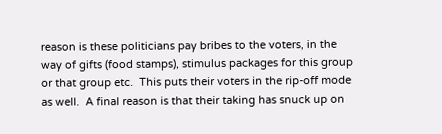reason is these politicians pay bribes to the voters, in the way of gifts (food stamps), stimulus packages for this group or that group etc.  This puts their voters in the rip-off mode as well.  A final reason is that their taking has snuck up on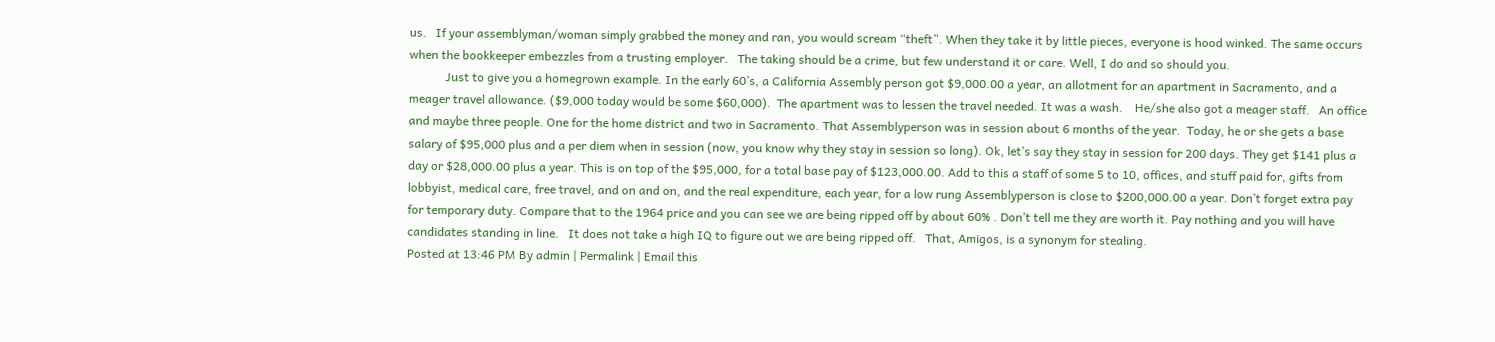us.   If your assemblyman/woman simply grabbed the money and ran, you would scream “theft”. When they take it by little pieces, everyone is hood winked. The same occurs when the bookkeeper embezzles from a trusting employer.   The taking should be a crime, but few understand it or care. Well, I do and so should you.
            Just to give you a homegrown example. In the early 60’s, a California Assembly person got $9,000.00 a year, an allotment for an apartment in Sacramento, and a meager travel allowance. ($9,000 today would be some $60,000).  The apartment was to lessen the travel needed. It was a wash.    He/she also got a meager staff.   An office and maybe three people. One for the home district and two in Sacramento. That Assemblyperson was in session about 6 months of the year.  Today, he or she gets a base salary of $95,000 plus and a per diem when in session (now, you know why they stay in session so long). Ok, let’s say they stay in session for 200 days. They get $141 plus a day or $28,000.00 plus a year. This is on top of the $95,000, for a total base pay of $123,000.00. Add to this a staff of some 5 to 10, offices, and stuff paid for, gifts from lobbyist, medical care, free travel, and on and on, and the real expenditure, each year, for a low rung Assemblyperson is close to $200,000.00 a year. Don’t forget extra pay for temporary duty. Compare that to the 1964 price and you can see we are being ripped off by about 60% . Don’t tell me they are worth it. Pay nothing and you will have candidates standing in line.   It does not take a high IQ to figure out we are being ripped off.   That, Amigos, is a synonym for stealing.
Posted at 13:46 PM By admin | Permalink | Email this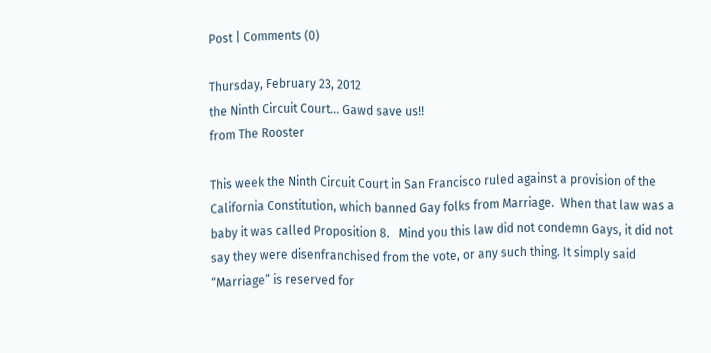Post | Comments (0)

Thursday, February 23, 2012
the Ninth Circuit Court… Gawd save us!!
from The Rooster

This week the Ninth Circuit Court in San Francisco ruled against a provision of the California Constitution, which banned Gay folks from Marriage.  When that law was a baby it was called Proposition 8.   Mind you this law did not condemn Gays, it did not say they were disenfranchised from the vote, or any such thing. It simply said “Marriage” is reserved for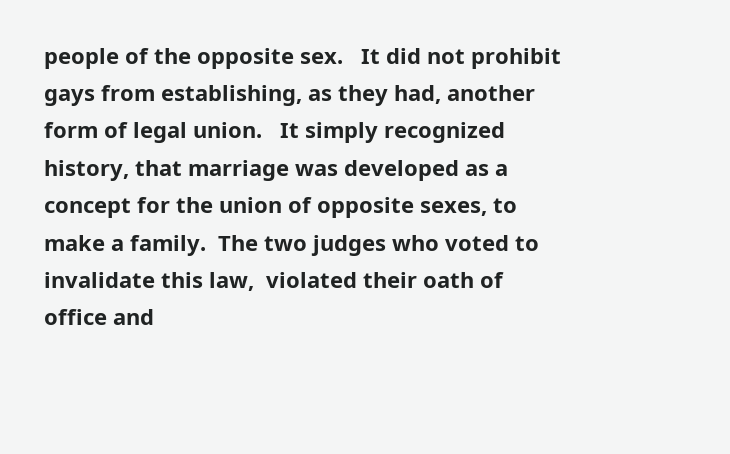people of the opposite sex.   It did not prohibit gays from establishing, as they had, another form of legal union.   It simply recognized history, that marriage was developed as a concept for the union of opposite sexes, to make a family.  The two judges who voted to  invalidate this law,  violated their oath of office and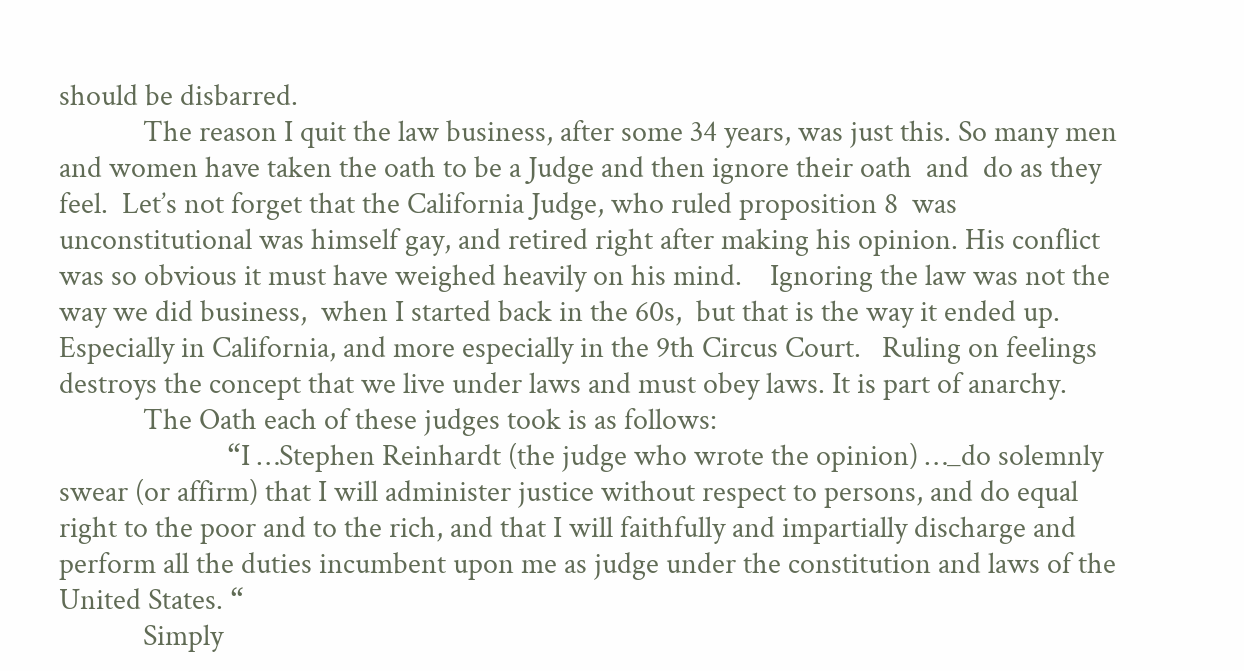should be disbarred.
            The reason I quit the law business, after some 34 years, was just this. So many men and women have taken the oath to be a Judge and then ignore their oath  and  do as they feel.  Let’s not forget that the California Judge, who ruled proposition 8  was unconstitutional was himself gay, and retired right after making his opinion. His conflict was so obvious it must have weighed heavily on his mind.    Ignoring the law was not the way we did business,  when I started back in the 60s,  but that is the way it ended up. Especially in California, and more especially in the 9th Circus Court.   Ruling on feelings destroys the concept that we live under laws and must obey laws. It is part of anarchy.
            The Oath each of these judges took is as follows:
                        “I …Stephen Reinhardt (the judge who wrote the opinion) …_do solemnly swear (or affirm) that I will administer justice without respect to persons, and do equal right to the poor and to the rich, and that I will faithfully and impartially discharge and perform all the duties incumbent upon me as judge under the constitution and laws of the United States. “
            Simply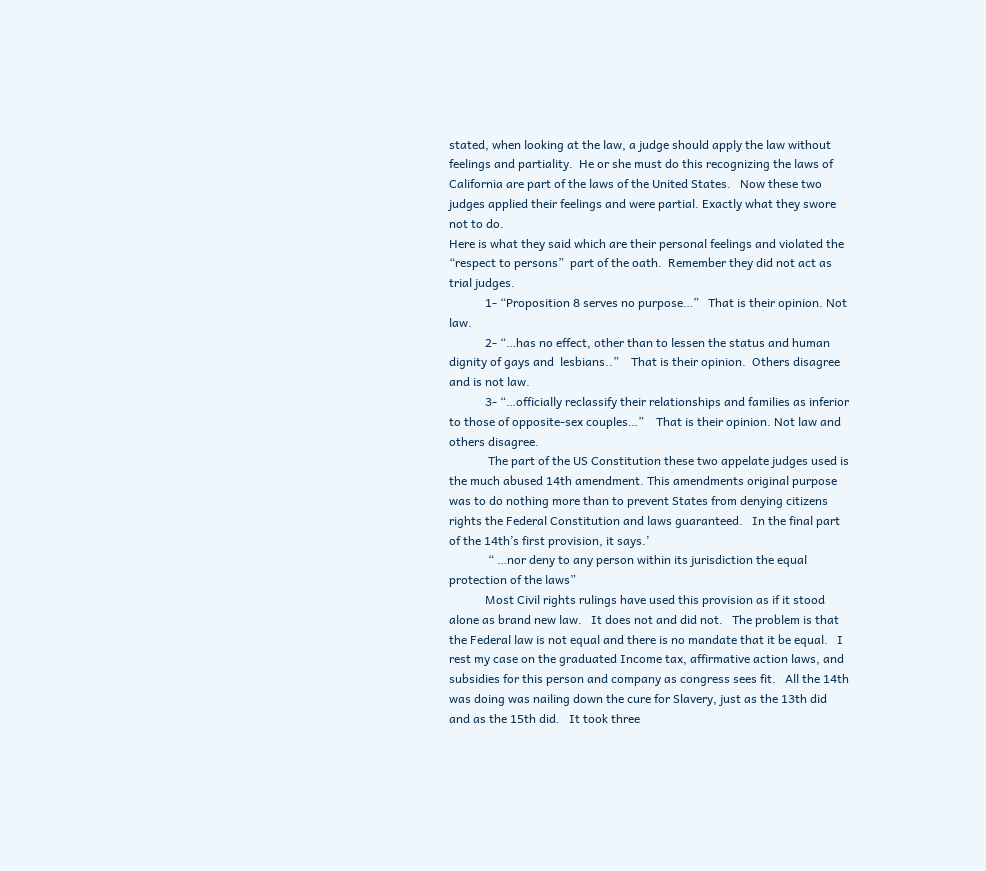stated, when looking at the law, a judge should apply the law without feelings and partiality.  He or she must do this recognizing the laws of California are part of the laws of the United States.   Now these two judges applied their feelings and were partial. Exactly what they swore not to do.
Here is what they said which are their personal feelings and violated the “respect to persons”  part of the oath.  Remember they did not act as trial judges.
            1- “Proposition 8 serves no purpose…”   That is their opinion. Not law.
            2- “…has no effect, other than to lessen the status and human dignity of gays and  lesbians..”    That is their opinion.  Others disagree and is not law.
            3- “…officially reclassify their relationships and families as inferior to those of opposite-sex couples…”    That is their opinion. Not law and others disagree.
             The part of the US Constitution these two appelate judges used is the much abused 14th amendment. This amendments original purpose was to do nothing more than to prevent States from denying citizens rights the Federal Constitution and laws guaranteed.   In the final part of the 14th’s first provision, it says.’
             “ …nor deny to any person within its jurisdiction the equal protection of the laws”
            Most Civil rights rulings have used this provision as if it stood alone as brand new law.   It does not and did not.   The problem is that the Federal law is not equal and there is no mandate that it be equal.   I rest my case on the graduated Income tax, affirmative action laws, and subsidies for this person and company as congress sees fit.   All the 14th was doing was nailing down the cure for Slavery, just as the 13th did and as the 15th did.   It took three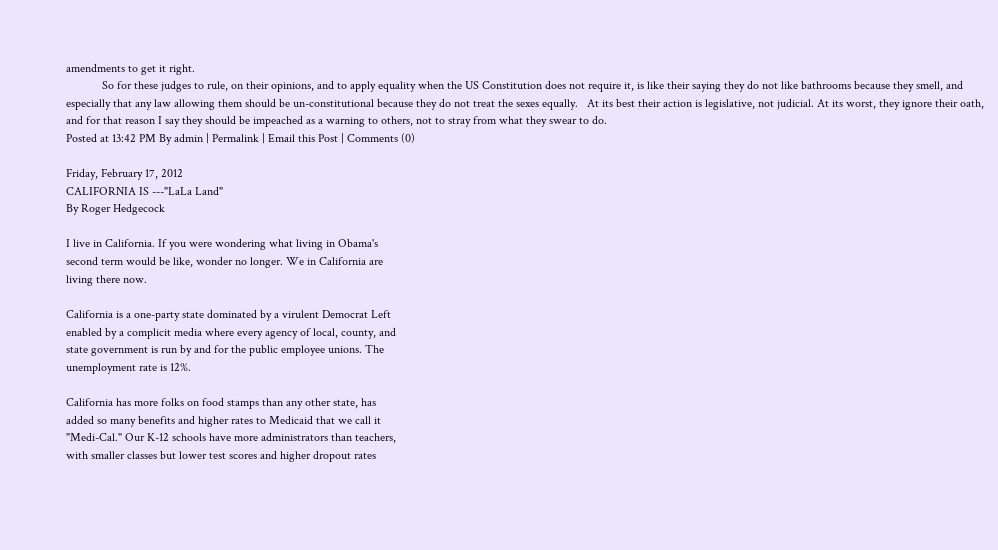amendments to get it right.
            So for these judges to rule, on their opinions, and to apply equality when the US Constitution does not require it, is like their saying they do not like bathrooms because they smell, and especially that any law allowing them should be un-constitutional because they do not treat the sexes equally.   At its best their action is legislative, not judicial. At its worst, they ignore their oath, and for that reason I say they should be impeached as a warning to others, not to stray from what they swear to do.
Posted at 13:42 PM By admin | Permalink | Email this Post | Comments (0)

Friday, February 17, 2012
CALIFORNIA IS ---"LaLa Land"
By Roger Hedgecock

I live in California. If you were wondering what living in Obama's
second term would be like, wonder no longer. We in California are
living there now.

California is a one-party state dominated by a virulent Democrat Left
enabled by a complicit media where every agency of local, county, and
state government is run by and for the public employee unions. The
unemployment rate is 12%.

California has more folks on food stamps than any other state, has
added so many benefits and higher rates to Medicaid that we call it
"Medi-Cal." Our K-12 schools have more administrators than teachers,
with smaller classes but lower test scores and higher dropout rates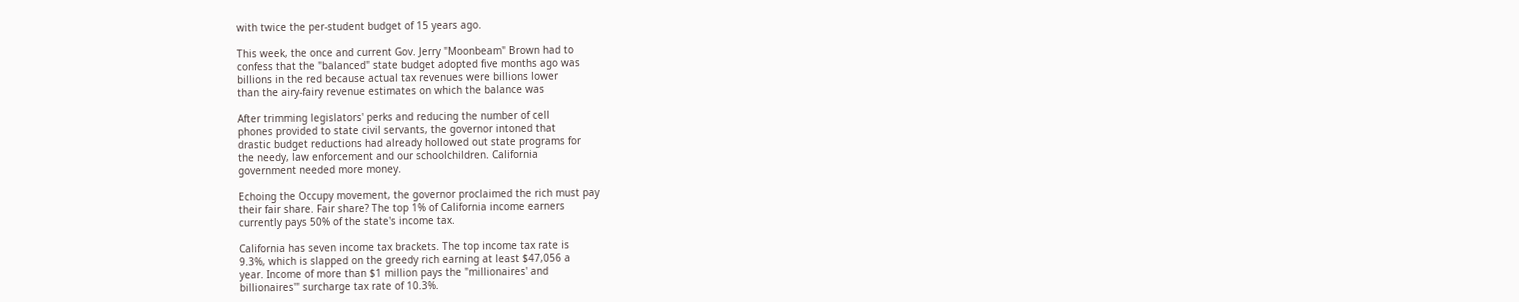with twice the per-student budget of 15 years ago.

This week, the once and current Gov. Jerry "Moonbeam" Brown had to
confess that the "balanced" state budget adopted five months ago was
billions in the red because actual tax revenues were billions lower
than the airy-fairy revenue estimates on which the balance was

After trimming legislators' perks and reducing the number of cell
phones provided to state civil servants, the governor intoned that
drastic budget reductions had already hollowed out state programs for
the needy, law enforcement and our schoolchildren. California
government needed more money.

Echoing the Occupy movement, the governor proclaimed the rich must pay
their fair share. Fair share? The top 1% of California income earners
currently pays 50% of the state's income tax.

California has seven income tax brackets. The top income tax rate is
9.3%, which is slapped on the greedy rich earning at least $47,056 a
year. Income of more than $1 million pays the "millionaires' and
billionaires'" surcharge tax rate of 10.3%.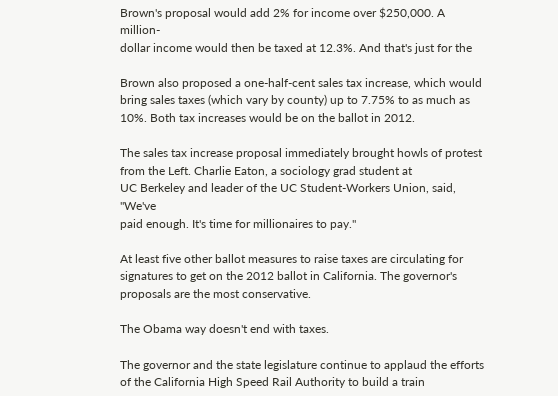Brown's proposal would add 2% for income over $250,000. A million-
dollar income would then be taxed at 12.3%. And that's just for the

Brown also proposed a one-half-cent sales tax increase, which would
bring sales taxes (which vary by county) up to 7.75% to as much as
10%. Both tax increases would be on the ballot in 2012.

The sales tax increase proposal immediately brought howls of protest
from the Left. Charlie Eaton, a sociology grad student at
UC Berkeley and leader of the UC Student-Workers Union, said, "We've
paid enough. It's time for millionaires to pay."

At least five other ballot measures to raise taxes are circulating for
signatures to get on the 2012 ballot in California. The governor's
proposals are the most conservative.

The Obama way doesn't end with taxes.

The governor and the state legislature continue to applaud the efforts
of the California High Speed Rail Authority to build a train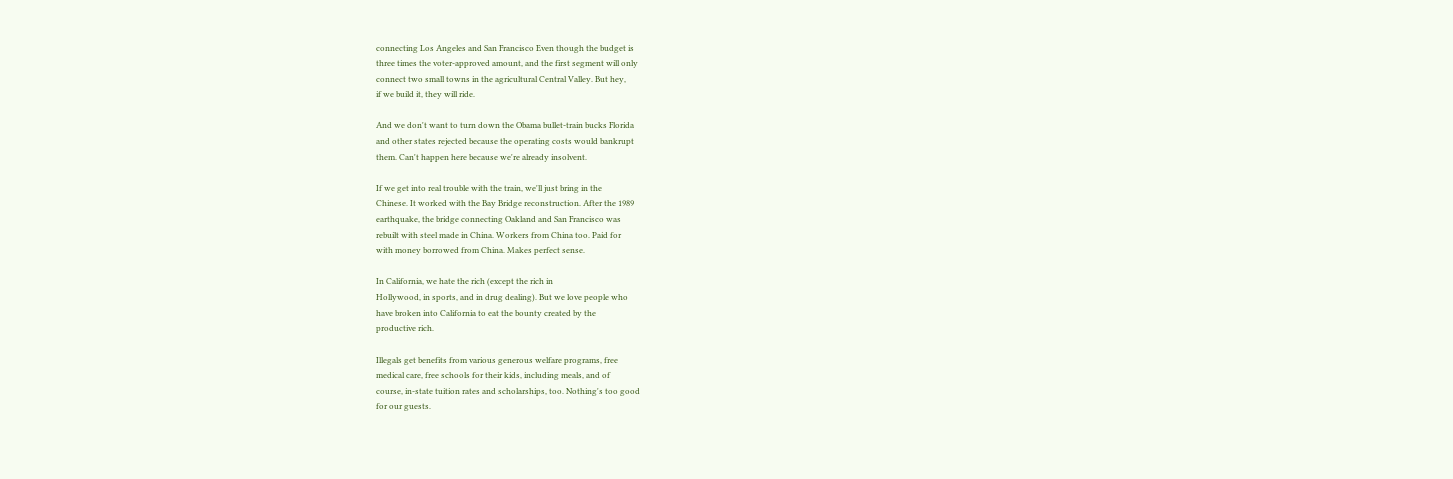connecting Los Angeles and San Francisco Even though the budget is
three times the voter-approved amount, and the first segment will only
connect two small towns in the agricultural Central Valley. But hey,
if we build it, they will ride.

And we don't want to turn down the Obama bullet-train bucks Florida
and other states rejected because the operating costs would bankrupt
them. Can't happen here because we're already insolvent.

If we get into real trouble with the train, we'll just bring in the
Chinese. It worked with the Bay Bridge reconstruction. After the 1989
earthquake, the bridge connecting Oakland and San Francisco was
rebuilt with steel made in China. Workers from China too. Paid for
with money borrowed from China. Makes perfect sense.

In California, we hate the rich (except the rich in
Hollywood, in sports, and in drug dealing). But we love people who
have broken into California to eat the bounty created by the
productive rich.

Illegals get benefits from various generous welfare programs, free
medical care, free schools for their kids, including meals, and of
course, in-state tuition rates and scholarships, too. Nothing's too good
for our guests.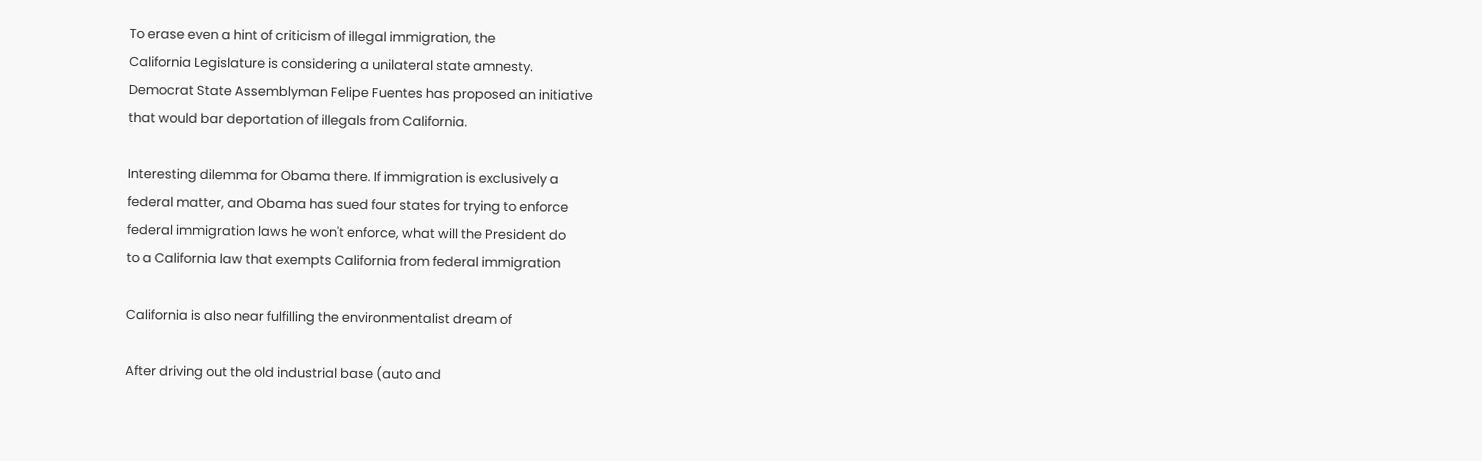To erase even a hint of criticism of illegal immigration, the
California Legislature is considering a unilateral state amnesty.
Democrat State Assemblyman Felipe Fuentes has proposed an initiative
that would bar deportation of illegals from California.

Interesting dilemma for Obama there. If immigration is exclusively a
federal matter, and Obama has sued four states for trying to enforce
federal immigration laws he won't enforce, what will the President do
to a California law that exempts California from federal immigration

California is also near fulfilling the environmentalist dream of

After driving out the old industrial base (auto and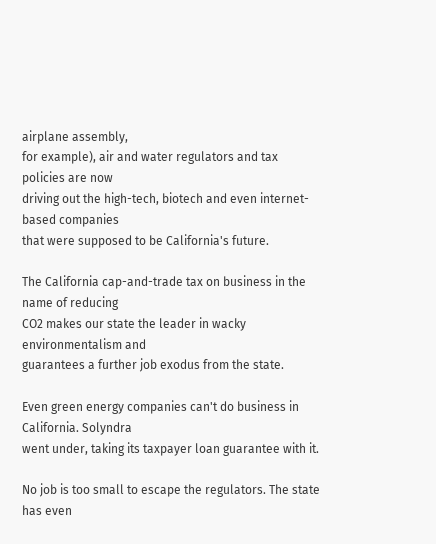airplane assembly,
for example), air and water regulators and tax policies are now
driving out the high-tech, biotech and even internet-based companies
that were supposed to be California's future.

The California cap-and-trade tax on business in the name of reducing
CO2 makes our state the leader in wacky environmentalism and
guarantees a further job exodus from the state.

Even green energy companies can't do business in California. Solyndra
went under, taking its taxpayer loan guarantee with it.

No job is too small to escape the regulators. The state has even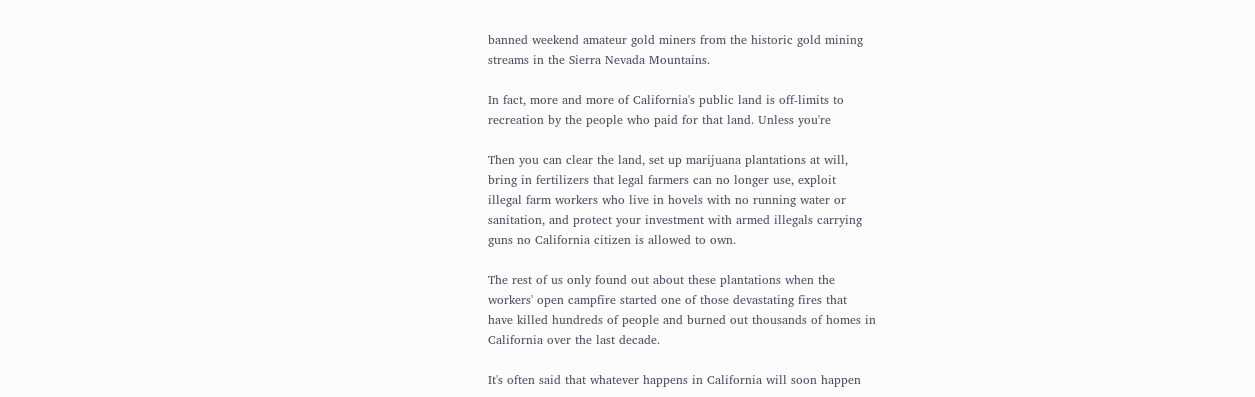banned weekend amateur gold miners from the historic gold mining
streams in the Sierra Nevada Mountains.

In fact, more and more of California's public land is off-limits to
recreation by the people who paid for that land. Unless you're

Then you can clear the land, set up marijuana plantations at will,
bring in fertilizers that legal farmers can no longer use, exploit
illegal farm workers who live in hovels with no running water or
sanitation, and protect your investment with armed illegals carrying
guns no California citizen is allowed to own.

The rest of us only found out about these plantations when the
workers' open campfire started one of those devastating fires that
have killed hundreds of people and burned out thousands of homes in
California over the last decade.

It's often said that whatever happens in California will soon happen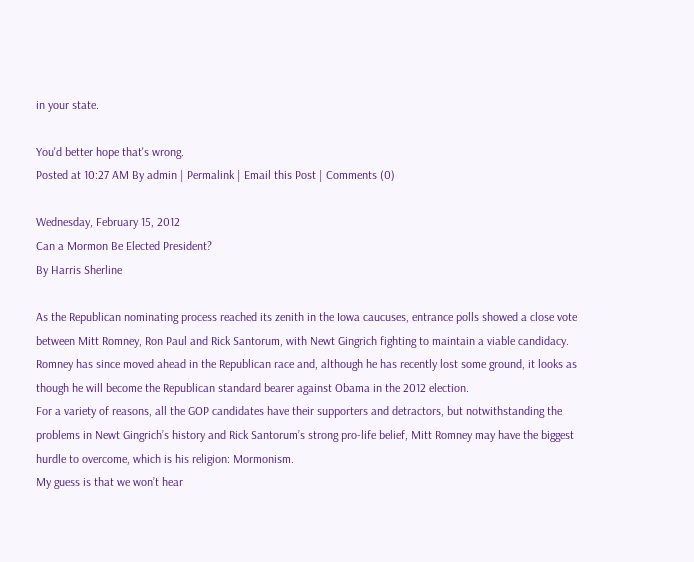in your state.

You'd better hope that's wrong.
Posted at 10:27 AM By admin | Permalink | Email this Post | Comments (0)

Wednesday, February 15, 2012
Can a Mormon Be Elected President?
By Harris Sherline

As the Republican nominating process reached its zenith in the Iowa caucuses, entrance polls showed a close vote between Mitt Romney, Ron Paul and Rick Santorum, with Newt Gingrich fighting to maintain a viable candidacy. Romney has since moved ahead in the Republican race and, although he has recently lost some ground, it looks as though he will become the Republican standard bearer against Obama in the 2012 election.
For a variety of reasons, all the GOP candidates have their supporters and detractors, but notwithstanding the problems in Newt Gingrich’s history and Rick Santorum’s strong pro-life belief, Mitt Romney may have the biggest hurdle to overcome, which is his religion: Mormonism.
My guess is that we won’t hear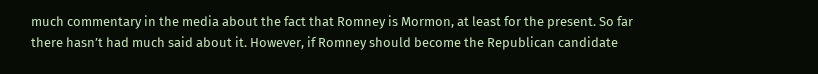much commentary in the media about the fact that Romney is Mormon, at least for the present. So far there hasn’t had much said about it. However, if Romney should become the Republican candidate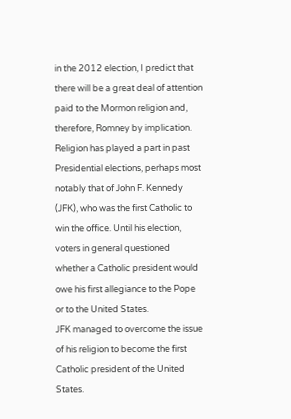in the 2012 election, I predict that there will be a great deal of attention paid to the Mormon religion and, therefore, Romney by implication.
Religion has played a part in past Presidential elections, perhaps most notably that of John F. Kennedy (JFK), who was the first Catholic to win the office. Until his election, voters in general questioned whether a Catholic president would owe his first allegiance to the Pope or to the United States.
JFK managed to overcome the issue of his religion to become the first Catholic president of the United States.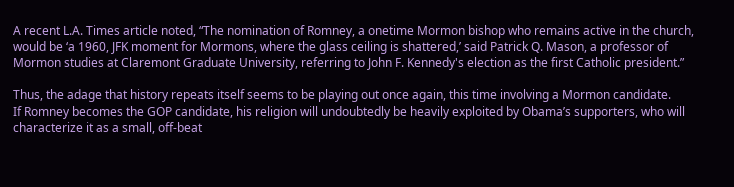A recent L.A. Times article noted, “The nomination of Romney, a onetime Mormon bishop who remains active in the church, would be ‘a 1960, JFK moment for Mormons, where the glass ceiling is shattered,’ said Patrick Q. Mason, a professor of Mormon studies at Claremont Graduate University, referring to John F. Kennedy's election as the first Catholic president.”

Thus, the adage that history repeats itself seems to be playing out once again, this time involving a Mormon candidate.
If Romney becomes the GOP candidate, his religion will undoubtedly be heavily exploited by Obama’s supporters, who will characterize it as a small, off-beat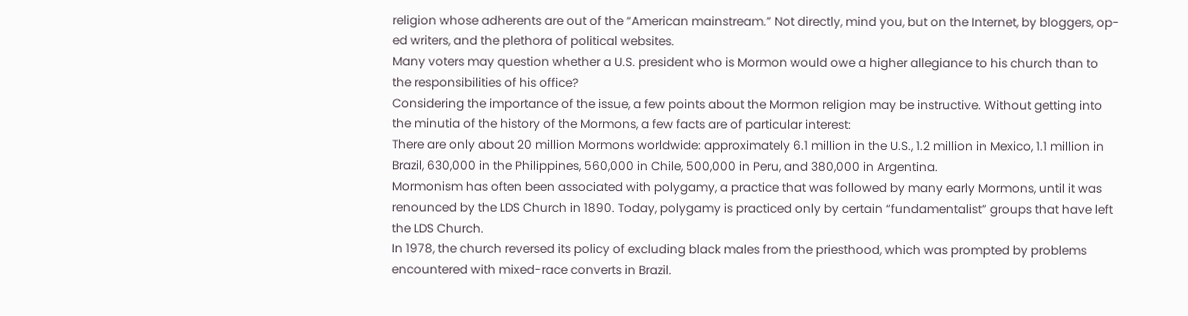religion whose adherents are out of the “American mainstream.” Not directly, mind you, but on the Internet, by bloggers, op-ed writers, and the plethora of political websites.
Many voters may question whether a U.S. president who is Mormon would owe a higher allegiance to his church than to the responsibilities of his office?
Considering the importance of the issue, a few points about the Mormon religion may be instructive. Without getting into the minutia of the history of the Mormons, a few facts are of particular interest:
There are only about 20 million Mormons worldwide: approximately 6.1 million in the U.S., 1.2 million in Mexico, 1.1 million in Brazil, 630,000 in the Philippines, 560,000 in Chile, 500,000 in Peru, and 380,000 in Argentina.
Mormonism has often been associated with polygamy, a practice that was followed by many early Mormons, until it was renounced by the LDS Church in 1890. Today, polygamy is practiced only by certain “fundamentalist” groups that have left the LDS Church.
In 1978, the church reversed its policy of excluding black males from the priesthood, which was prompted by problems encountered with mixed-race converts in Brazil.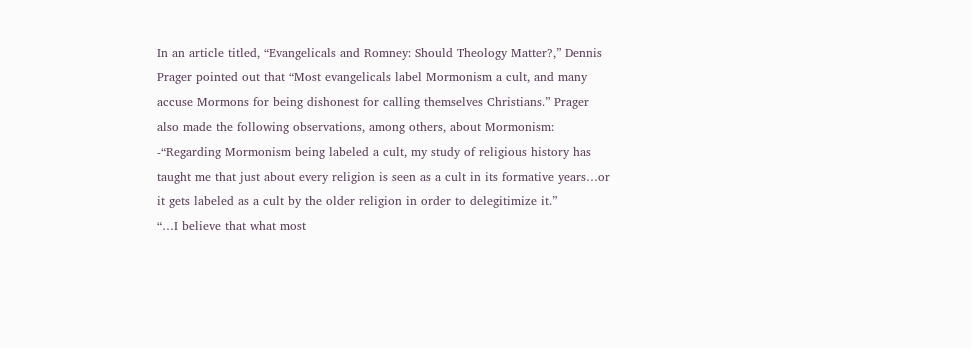In an article titled, “Evangelicals and Romney: Should Theology Matter?,” Dennis Prager pointed out that “Most evangelicals label Mormonism a cult, and many accuse Mormons for being dishonest for calling themselves Christians.” Prager also made the following observations, among others, about Mormonism:
-“Regarding Mormonism being labeled a cult, my study of religious history has taught me that just about every religion is seen as a cult in its formative years…or it gets labeled as a cult by the older religion in order to delegitimize it.”
“…I believe that what most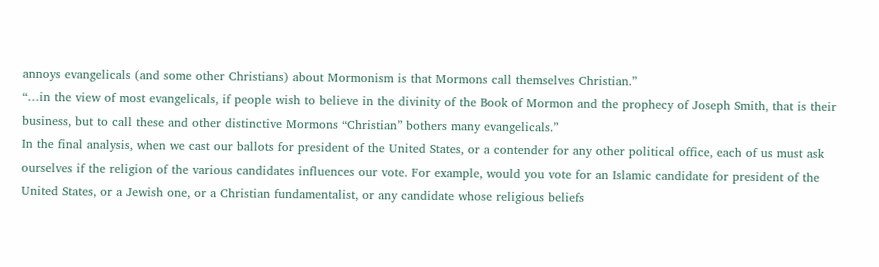annoys evangelicals (and some other Christians) about Mormonism is that Mormons call themselves Christian.”
“…in the view of most evangelicals, if people wish to believe in the divinity of the Book of Mormon and the prophecy of Joseph Smith, that is their business, but to call these and other distinctive Mormons “Christian” bothers many evangelicals.”
In the final analysis, when we cast our ballots for president of the United States, or a contender for any other political office, each of us must ask ourselves if the religion of the various candidates influences our vote. For example, would you vote for an Islamic candidate for president of the United States, or a Jewish one, or a Christian fundamentalist, or any candidate whose religious beliefs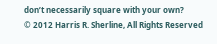don’t necessarily square with your own?
© 2012 Harris R. Sherline, All Rights Reserved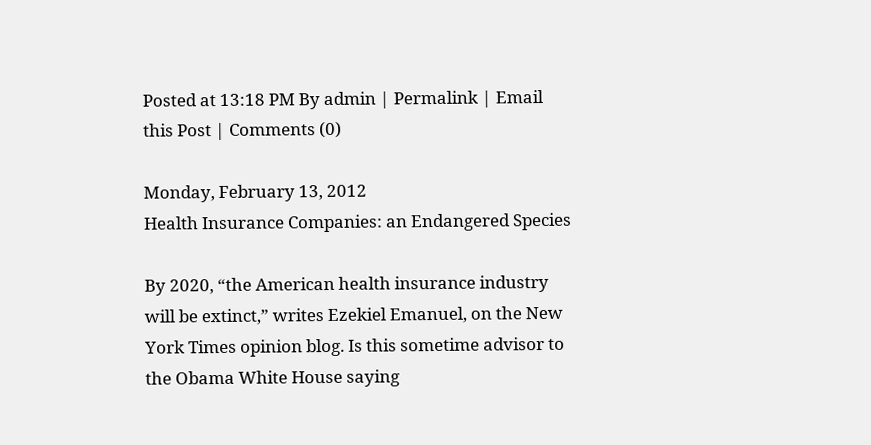Posted at 13:18 PM By admin | Permalink | Email this Post | Comments (0)

Monday, February 13, 2012
Health Insurance Companies: an Endangered Species

By 2020, “the American health insurance industry will be extinct,” writes Ezekiel Emanuel, on the New York Times opinion blog. Is this sometime advisor to the Obama White House saying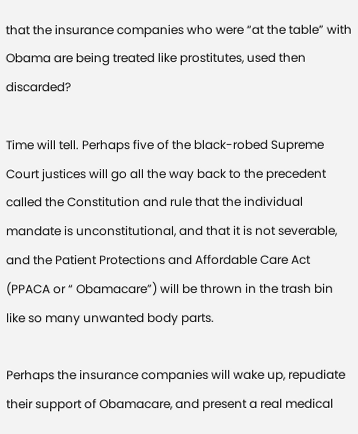that the insurance companies who were “at the table” with Obama are being treated like prostitutes, used then discarded?

Time will tell. Perhaps five of the black-robed Supreme Court justices will go all the way back to the precedent called the Constitution and rule that the individual mandate is unconstitutional, and that it is not severable, and the Patient Protections and Affordable Care Act (PPACA or “ Obamacare”) will be thrown in the trash bin like so many unwanted body parts.

Perhaps the insurance companies will wake up, repudiate their support of Obamacare, and present a real medical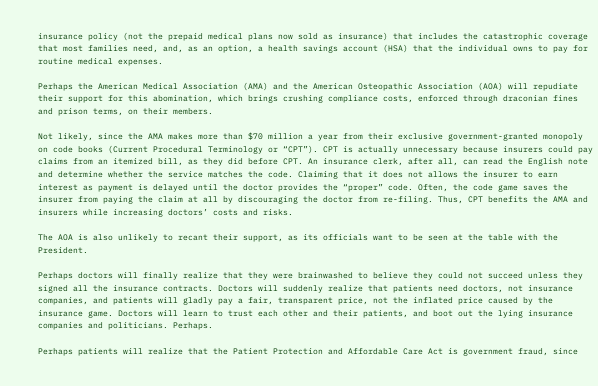insurance policy (not the prepaid medical plans now sold as insurance) that includes the catastrophic coverage that most families need, and, as an option, a health savings account (HSA) that the individual owns to pay for routine medical expenses.

Perhaps the American Medical Association (AMA) and the American Osteopathic Association (AOA) will repudiate their support for this abomination, which brings crushing compliance costs, enforced through draconian fines and prison terms, on their members.

Not likely, since the AMA makes more than $70 million a year from their exclusive government-granted monopoly on code books (Current Procedural Terminology or “CPT”). CPT is actually unnecessary because insurers could pay claims from an itemized bill, as they did before CPT. An insurance clerk, after all, can read the English note and determine whether the service matches the code. Claiming that it does not allows the insurer to earn interest as payment is delayed until the doctor provides the “proper” code. Often, the code game saves the insurer from paying the claim at all by discouraging the doctor from re-filing. Thus, CPT benefits the AMA and insurers while increasing doctors’ costs and risks.

The AOA is also unlikely to recant their support, as its officials want to be seen at the table with the President.

Perhaps doctors will finally realize that they were brainwashed to believe they could not succeed unless they signed all the insurance contracts. Doctors will suddenly realize that patients need doctors, not insurance companies, and patients will gladly pay a fair, transparent price, not the inflated price caused by the insurance game. Doctors will learn to trust each other and their patients, and boot out the lying insurance companies and politicians. Perhaps.

Perhaps patients will realize that the Patient Protection and Affordable Care Act is government fraud, since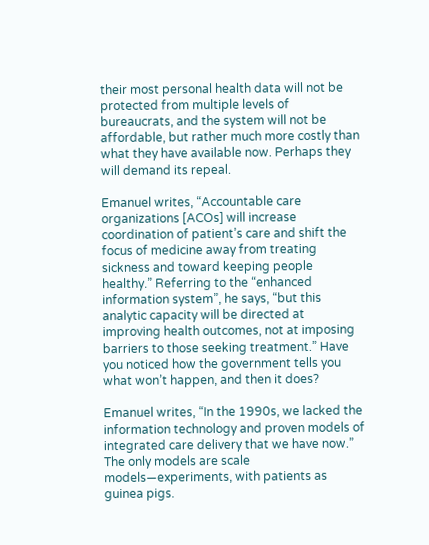their most personal health data will not be protected from multiple levels of bureaucrats, and the system will not be affordable, but rather much more costly than what they have available now. Perhaps they will demand its repeal.

Emanuel writes, “Accountable care organizations [ACOs] will increase coordination of patient’s care and shift the focus of medicine away from treating sickness and toward keeping people healthy.” Referring to the “enhanced information system”, he says, “but this analytic capacity will be directed at improving health outcomes, not at imposing barriers to those seeking treatment.” Have you noticed how the government tells you what won’t happen, and then it does?

Emanuel writes, “In the 1990s, we lacked the information technology and proven models of integrated care delivery that we have now.” The only models are scale models—experiments, with patients as guinea pigs.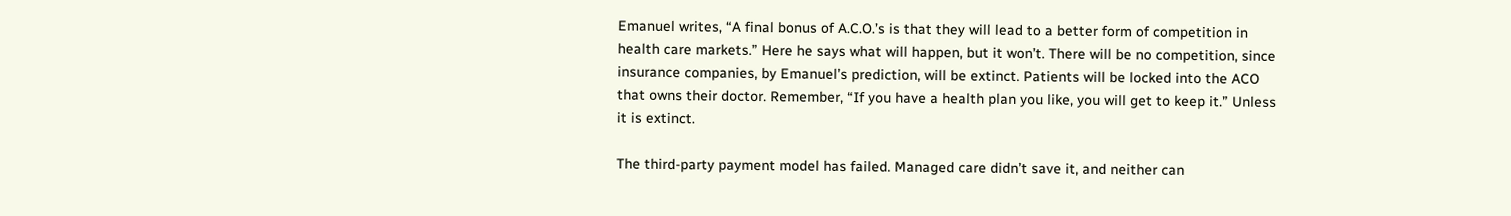Emanuel writes, “A final bonus of A.C.O.’s is that they will lead to a better form of competition in health care markets.” Here he says what will happen, but it won’t. There will be no competition, since insurance companies, by Emanuel’s prediction, will be extinct. Patients will be locked into the ACO that owns their doctor. Remember, “If you have a health plan you like, you will get to keep it.” Unless it is extinct.

The third-party payment model has failed. Managed care didn’t save it, and neither can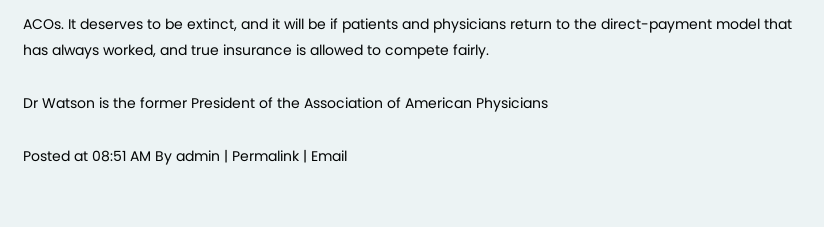ACOs. It deserves to be extinct, and it will be if patients and physicians return to the direct-payment model that has always worked, and true insurance is allowed to compete fairly.

Dr Watson is the former President of the Association of American Physicians

Posted at 08:51 AM By admin | Permalink | Email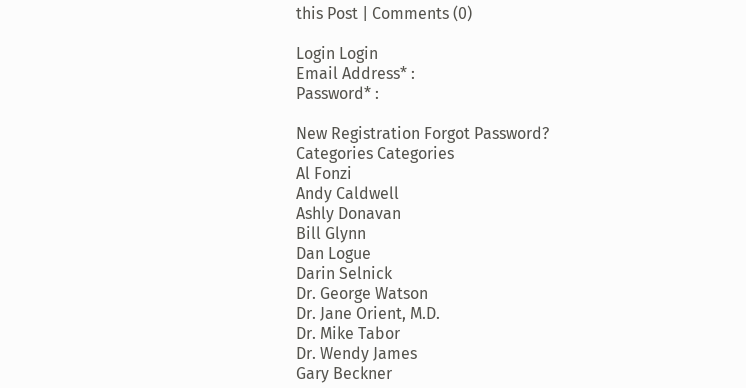this Post | Comments (0)

Login Login
Email Address* :
Password* :

New Registration Forgot Password?
Categories Categories
Al Fonzi
Andy Caldwell
Ashly Donavan
Bill Glynn
Dan Logue
Darin Selnick
Dr. George Watson
Dr. Jane Orient, M.D.
Dr. Mike Tabor
Dr. Wendy James
Gary Beckner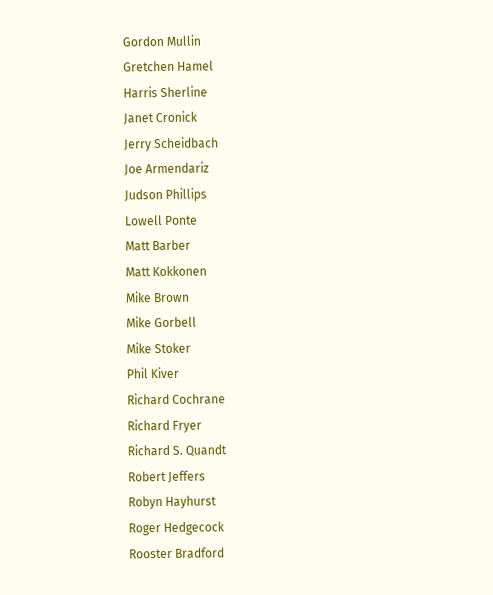Gordon Mullin
Gretchen Hamel
Harris Sherline
Janet Cronick
Jerry Scheidbach
Joe Armendariz
Judson Phillips
Lowell Ponte
Matt Barber
Matt Kokkonen
Mike Brown
Mike Gorbell
Mike Stoker
Phil Kiver
Richard Cochrane
Richard Fryer
Richard S. Quandt
Robert Jeffers
Robyn Hayhurst
Roger Hedgecock
Rooster Bradford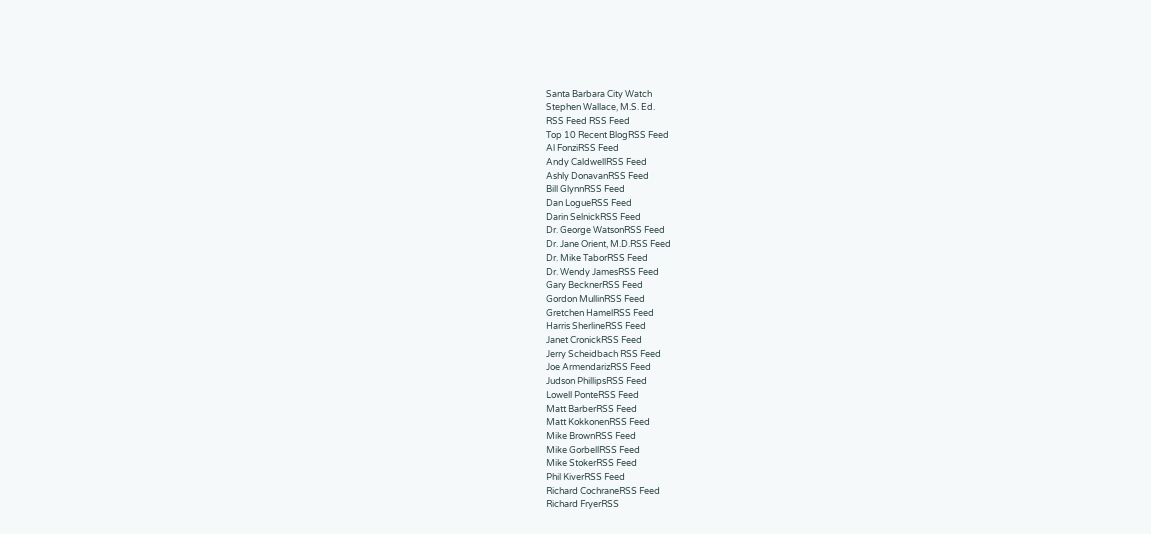Santa Barbara City Watch
Stephen Wallace, M.S. Ed.
RSS Feed RSS Feed
Top 10 Recent BlogRSS Feed
Al FonziRSS Feed
Andy CaldwellRSS Feed
Ashly DonavanRSS Feed
Bill GlynnRSS Feed
Dan LogueRSS Feed
Darin SelnickRSS Feed
Dr. George WatsonRSS Feed
Dr. Jane Orient, M.D.RSS Feed
Dr. Mike TaborRSS Feed
Dr. Wendy JamesRSS Feed
Gary BecknerRSS Feed
Gordon MullinRSS Feed
Gretchen HamelRSS Feed
Harris SherlineRSS Feed
Janet CronickRSS Feed
Jerry Scheidbach RSS Feed
Joe ArmendarizRSS Feed
Judson PhillipsRSS Feed
Lowell PonteRSS Feed
Matt BarberRSS Feed
Matt KokkonenRSS Feed
Mike BrownRSS Feed
Mike GorbellRSS Feed
Mike StokerRSS Feed
Phil KiverRSS Feed
Richard CochraneRSS Feed
Richard FryerRSS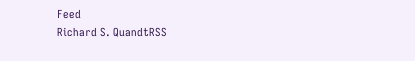Feed
Richard S. QuandtRSS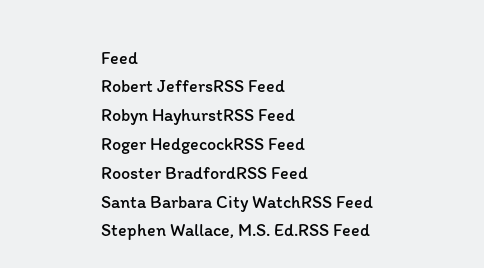Feed
Robert JeffersRSS Feed
Robyn HayhurstRSS Feed
Roger HedgecockRSS Feed
Rooster BradfordRSS Feed
Santa Barbara City WatchRSS Feed
Stephen Wallace, M.S. Ed.RSS Feed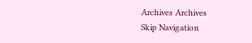Archives Archives
Skip Navigation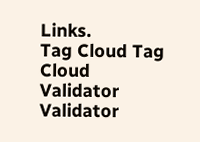Links.
Tag Cloud Tag Cloud
Validator Validator